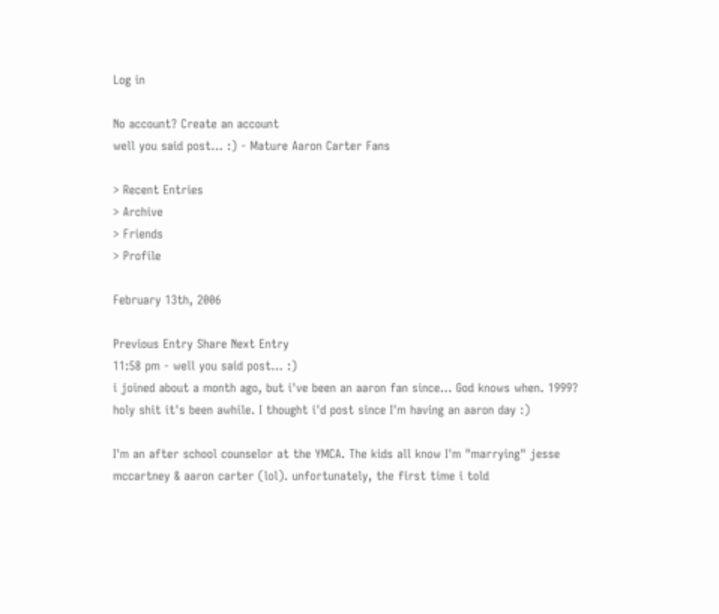Log in

No account? Create an account
well you said post... :) - Mature Aaron Carter Fans

> Recent Entries
> Archive
> Friends
> Profile

February 13th, 2006

Previous Entry Share Next Entry
11:58 pm - well you said post... :)
i joined about a month ago, but i've been an aaron fan since... God knows when. 1999? holy shit it's been awhile. I thought i'd post since I'm having an aaron day :)

I'm an after school counselor at the YMCA. The kids all know I'm "marrying" jesse mccartney & aaron carter (lol). unfortunately, the first time i told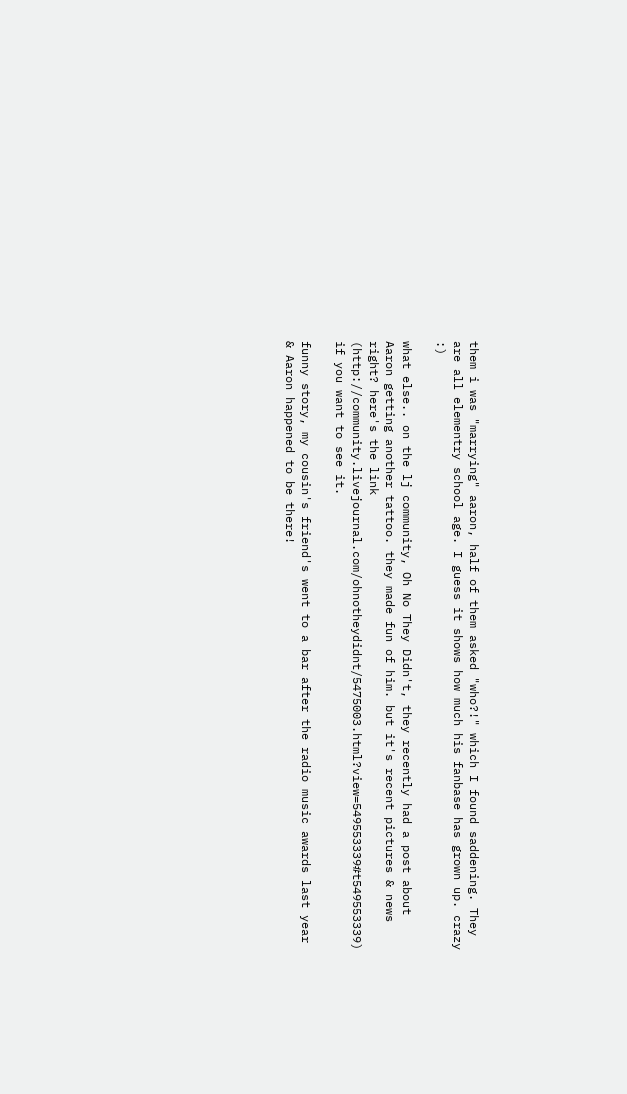them i was "marrying" aaron, half of them asked "who?!" which I found saddening. They are all elementry school age. I guess it shows how much his fanbase has grown up. crazy :)

what else.. on the lj community, Oh No They Didn't, they recently had a post about Aaron getting another tattoo. they made fun of him. but it's recent pictures & news right? here's the link (http://community.livejournal.com/ohnotheydidnt/5475003.html?view=549553339#t549553339) if you want to see it.

funny story, my cousin's friend's went to a bar after the radio music awards last year & Aaron happened to be there!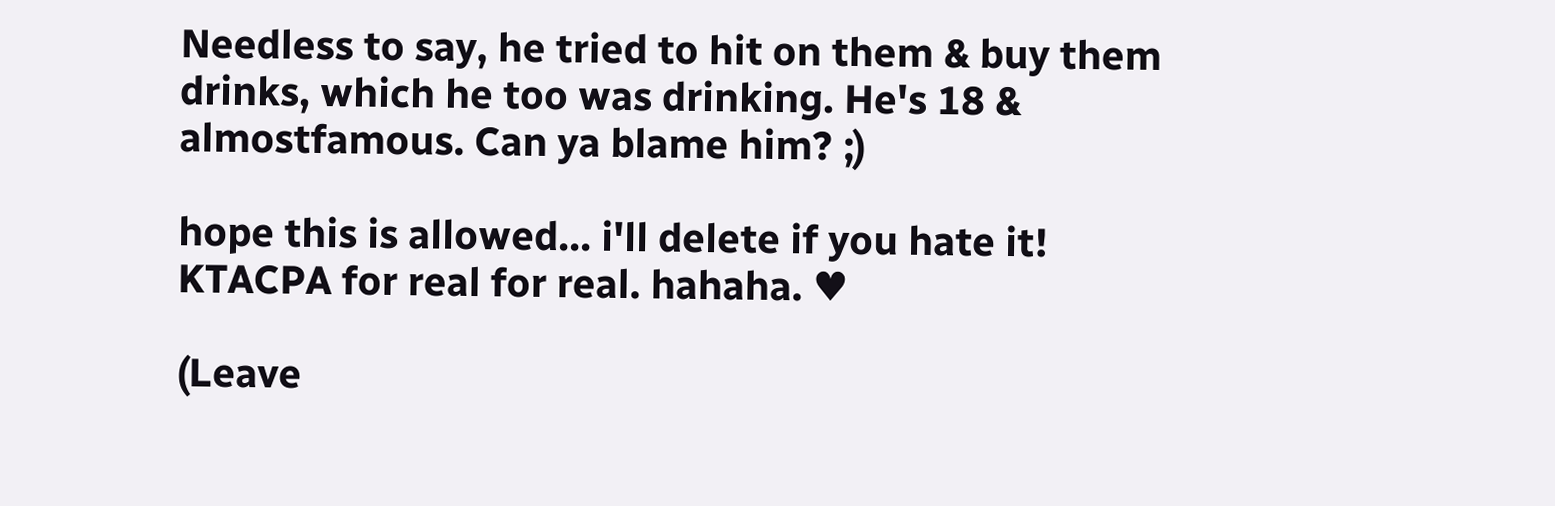Needless to say, he tried to hit on them & buy them drinks, which he too was drinking. He's 18 & almostfamous. Can ya blame him? ;)

hope this is allowed... i'll delete if you hate it!
KTACPA for real for real. hahaha. ♥

(Leave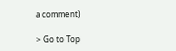a comment)

> Go to Top